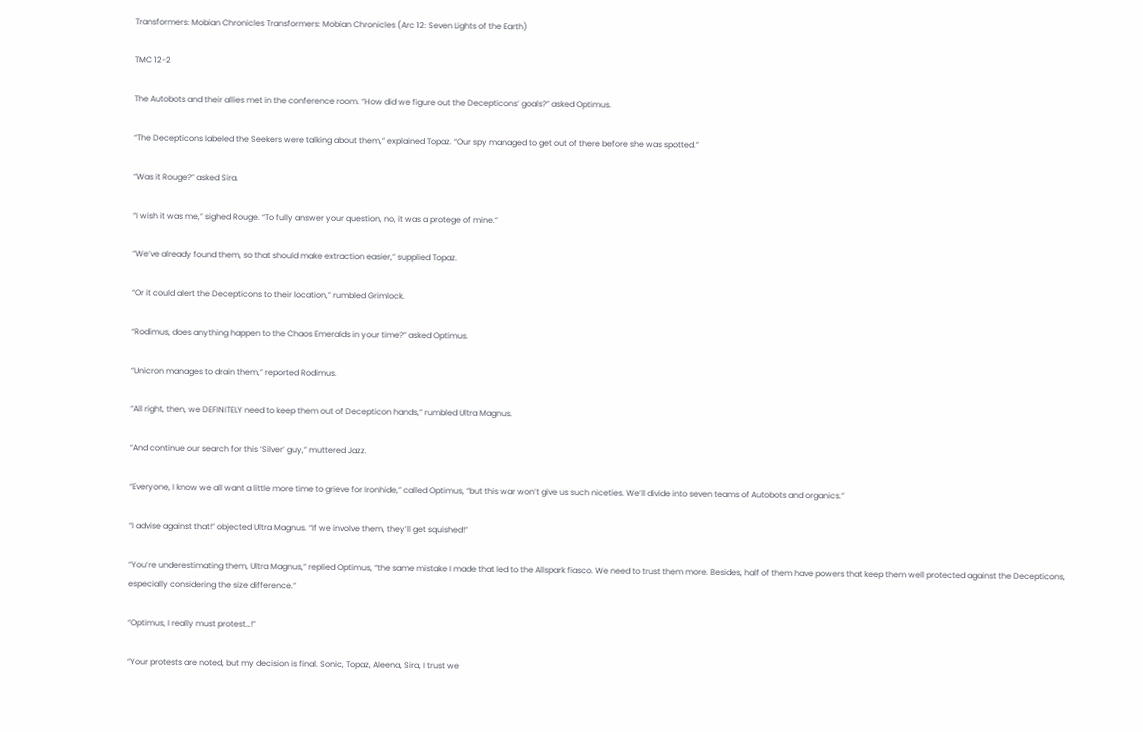Transformers: Mobian Chronicles Transformers: Mobian Chronicles (Arc 12: Seven Lights of the Earth)

TMC 12-2

The Autobots and their allies met in the conference room. “How did we figure out the Decepticons’ goals?” asked Optimus.

“The Decepticons labeled the Seekers were talking about them,” explained Topaz. “Our spy managed to get out of there before she was spotted.”

“Was it Rouge?” asked Sira.

“I wish it was me,” sighed Rouge. “To fully answer your question, no, it was a protege of mine.”

“We’ve already found them, so that should make extraction easier,” supplied Topaz.

“Or it could alert the Decepticons to their location,” rumbled Grimlock.

“Rodimus, does anything happen to the Chaos Emeralds in your time?” asked Optimus.

“Unicron manages to drain them,” reported Rodimus.

“All right, then, we DEFINITELY need to keep them out of Decepticon hands,” rumbled Ultra Magnus.

“And continue our search for this ‘Silver’ guy,” muttered Jazz.

“Everyone, I know we all want a little more time to grieve for Ironhide,” called Optimus, “but this war won’t give us such niceties. We’ll divide into seven teams of Autobots and organics.”

“I advise against that!” objected Ultra Magnus. “If we involve them, they’ll get squished!”

“You’re underestimating them, Ultra Magnus,” replied Optimus, “the same mistake I made that led to the Allspark fiasco. We need to trust them more. Besides, half of them have powers that keep them well protected against the Decepticons, especially considering the size difference.”

“Optimus, I really must protest…!”

“Your protests are noted, but my decision is final. Sonic, Topaz, Aleena, Sira, I trust we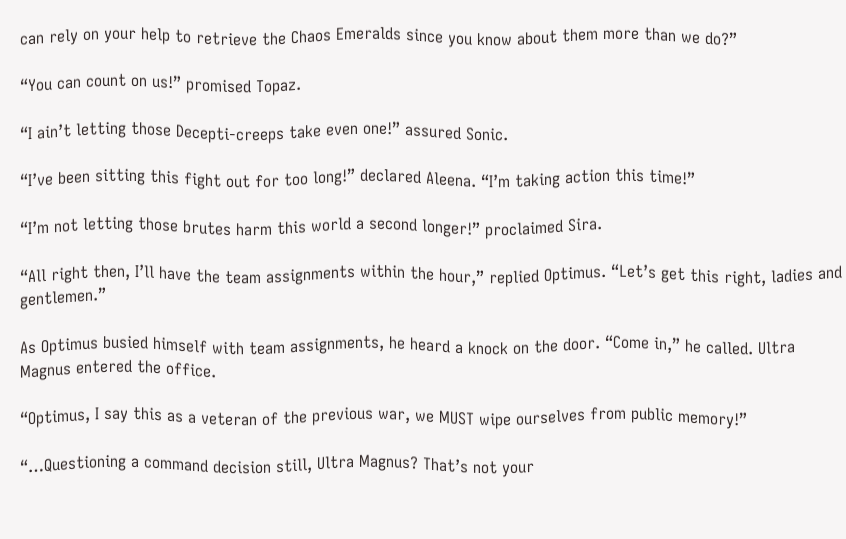can rely on your help to retrieve the Chaos Emeralds since you know about them more than we do?”

“You can count on us!” promised Topaz.

“I ain’t letting those Decepti-creeps take even one!” assured Sonic.

“I’ve been sitting this fight out for too long!” declared Aleena. “I’m taking action this time!”

“I’m not letting those brutes harm this world a second longer!” proclaimed Sira.

“All right then, I’ll have the team assignments within the hour,” replied Optimus. “Let’s get this right, ladies and gentlemen.”

As Optimus busied himself with team assignments, he heard a knock on the door. “Come in,” he called. Ultra Magnus entered the office.

“Optimus, I say this as a veteran of the previous war, we MUST wipe ourselves from public memory!”

“…Questioning a command decision still, Ultra Magnus? That’s not your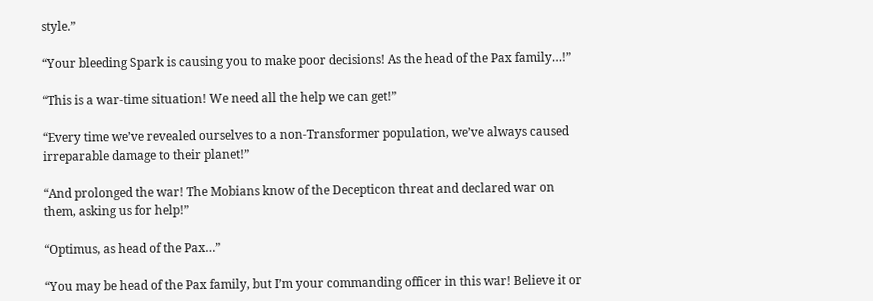style.”

“Your bleeding Spark is causing you to make poor decisions! As the head of the Pax family…!”

“This is a war-time situation! We need all the help we can get!”

“Every time we’ve revealed ourselves to a non-Transformer population, we’ve always caused irreparable damage to their planet!”

“And prolonged the war! The Mobians know of the Decepticon threat and declared war on them, asking us for help!”

“Optimus, as head of the Pax…”

“You may be head of the Pax family, but I’m your commanding officer in this war! Believe it or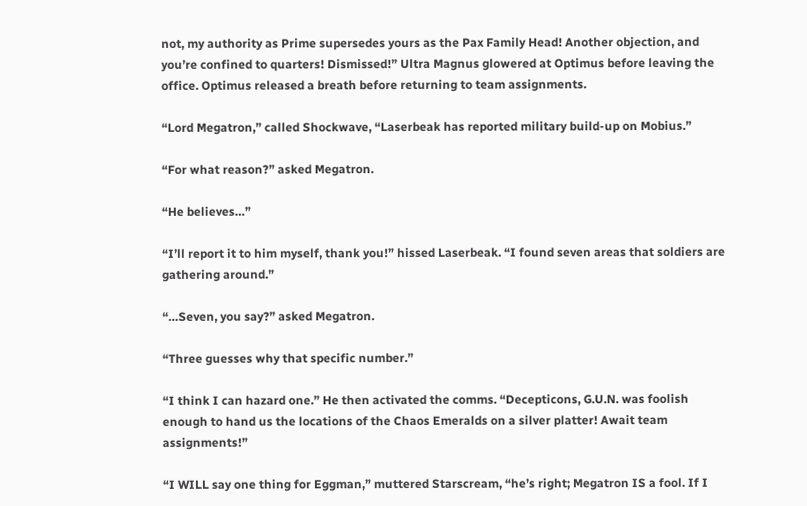not, my authority as Prime supersedes yours as the Pax Family Head! Another objection, and you’re confined to quarters! Dismissed!” Ultra Magnus glowered at Optimus before leaving the office. Optimus released a breath before returning to team assignments.

“Lord Megatron,” called Shockwave, “Laserbeak has reported military build-up on Mobius.”

“For what reason?” asked Megatron.

“He believes…”

“I’ll report it to him myself, thank you!” hissed Laserbeak. “I found seven areas that soldiers are gathering around.”

“…Seven, you say?” asked Megatron.

“Three guesses why that specific number.”

“I think I can hazard one.” He then activated the comms. “Decepticons, G.U.N. was foolish enough to hand us the locations of the Chaos Emeralds on a silver platter! Await team assignments!”

“I WILL say one thing for Eggman,” muttered Starscream, “he’s right; Megatron IS a fool. If I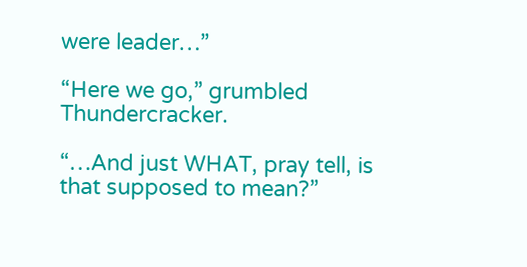were leader…”

“Here we go,” grumbled Thundercracker.

“…And just WHAT, pray tell, is that supposed to mean?”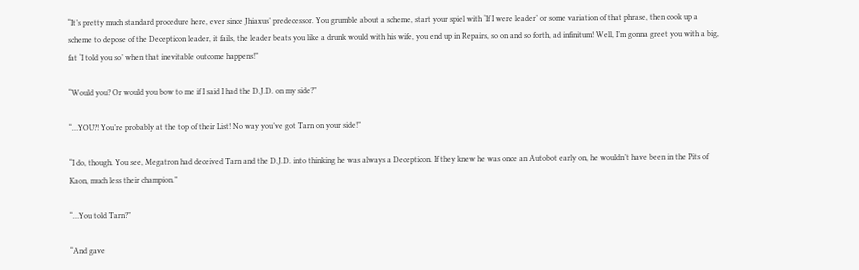“It’s pretty much standard procedure here, ever since Jhiaxus’ predecessor. You grumble about a scheme, start your spiel with ‘If I were leader’ or some variation of that phrase, then cook up a scheme to depose of the Decepticon leader, it fails, the leader beats you like a drunk would with his wife, you end up in Repairs, so on and so forth, ad infinitum! Well, I’m gonna greet you with a big, fat ‘I told you so’ when that inevitable outcome happens!”

“Would you? Or would you bow to me if I said I had the D.J.D. on my side?”

“…YOU?! You’re probably at the top of their List! No way you’ve got Tarn on your side!”

“I do, though. You see, Megatron had deceived Tarn and the D.J.D. into thinking he was always a Decepticon. If they knew he was once an Autobot early on, he wouldn’t have been in the Pits of Kaon, much less their champion.”

“…You told Tarn?”

“And gave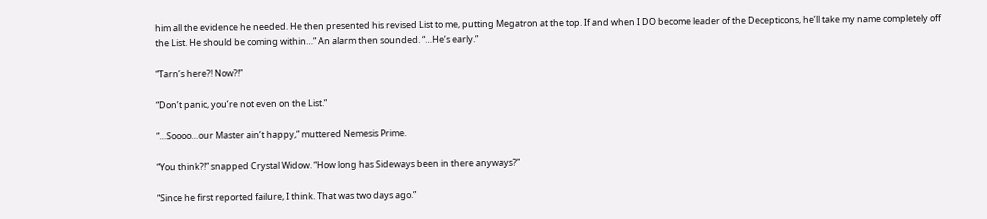him all the evidence he needed. He then presented his revised List to me, putting Megatron at the top. If and when I DO become leader of the Decepticons, he’ll take my name completely off the List. He should be coming within…” An alarm then sounded. “…He’s early.”

“Tarn’s here?! Now?!”

“Don’t panic, you’re not even on the List.”

“…Soooo…our Master ain’t happy,” muttered Nemesis Prime.

“You think?!” snapped Crystal Widow. “How long has Sideways been in there anyways?”

“Since he first reported failure, I think. That was two days ago.”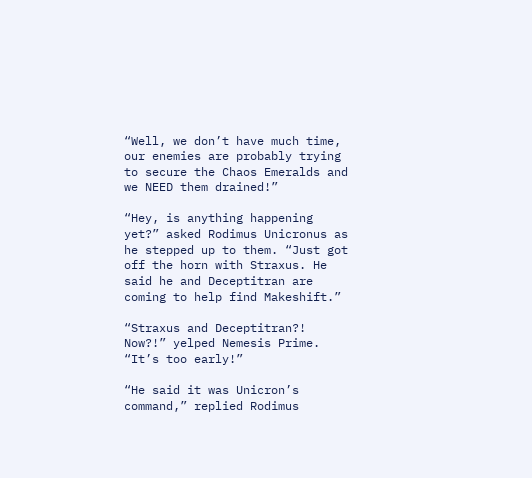“Well, we don’t have much time, our enemies are probably trying to secure the Chaos Emeralds and we NEED them drained!”

“Hey, is anything happening yet?” asked Rodimus Unicronus as he stepped up to them. “Just got off the horn with Straxus. He said he and Deceptitran are coming to help find Makeshift.”

“Straxus and Deceptitran?! Now?!” yelped Nemesis Prime. “It’s too early!”

“He said it was Unicron’s command,” replied Rodimus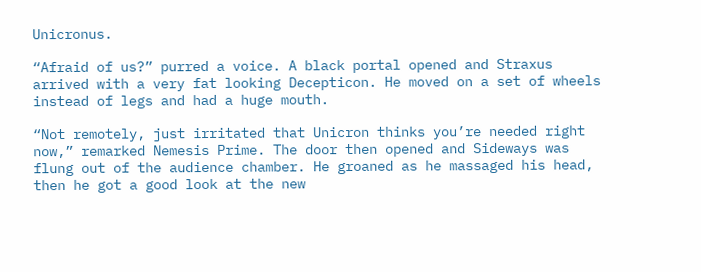Unicronus.

“Afraid of us?” purred a voice. A black portal opened and Straxus arrived with a very fat looking Decepticon. He moved on a set of wheels instead of legs and had a huge mouth.

“Not remotely, just irritated that Unicron thinks you’re needed right now,” remarked Nemesis Prime. The door then opened and Sideways was flung out of the audience chamber. He groaned as he massaged his head, then he got a good look at the new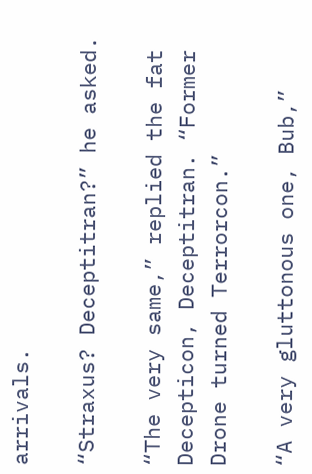arrivals.

“Straxus? Deceptitran?” he asked.

“The very same,” replied the fat Decepticon, Deceptitran. “Former Drone turned Terrorcon.”

“A very gluttonous one, Bub,”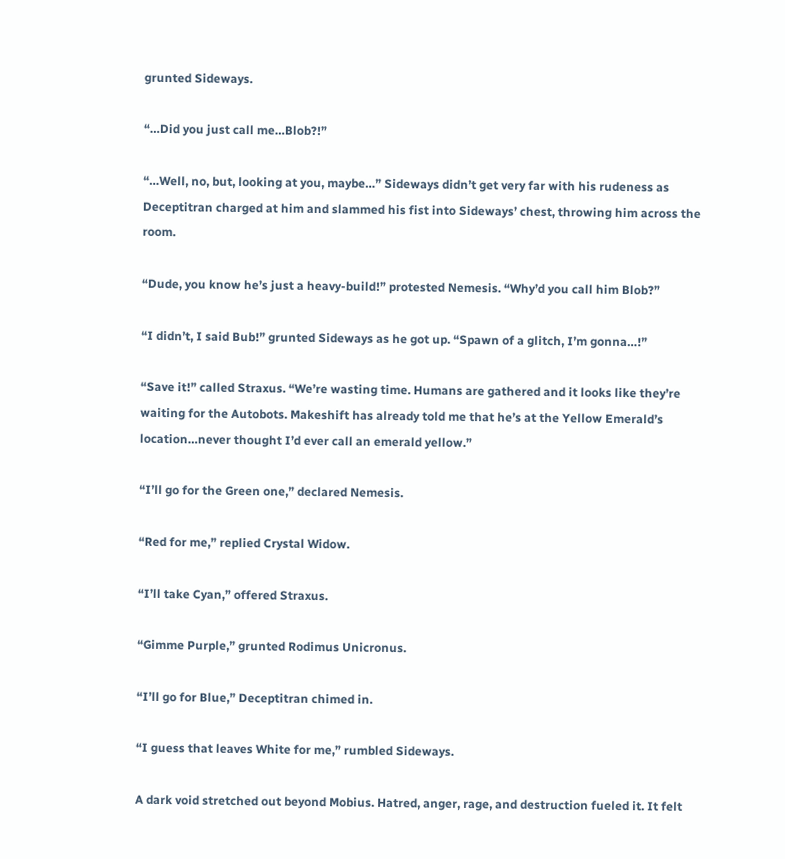grunted Sideways.

“…Did you just call me…Blob?!”

“…Well, no, but, looking at you, maybe…” Sideways didn’t get very far with his rudeness as Deceptitran charged at him and slammed his fist into Sideways’ chest, throwing him across the room.

“Dude, you know he’s just a heavy-build!” protested Nemesis. “Why’d you call him Blob?”

“I didn’t, I said Bub!” grunted Sideways as he got up. “Spawn of a glitch, I’m gonna…!”

“Save it!” called Straxus. “We’re wasting time. Humans are gathered and it looks like they’re waiting for the Autobots. Makeshift has already told me that he’s at the Yellow Emerald’s location…never thought I’d ever call an emerald yellow.”

“I’ll go for the Green one,” declared Nemesis.

“Red for me,” replied Crystal Widow.

“I’ll take Cyan,” offered Straxus.

“Gimme Purple,” grunted Rodimus Unicronus.

“I’ll go for Blue,” Deceptitran chimed in.

“I guess that leaves White for me,” rumbled Sideways.

A dark void stretched out beyond Mobius. Hatred, anger, rage, and destruction fueled it. It felt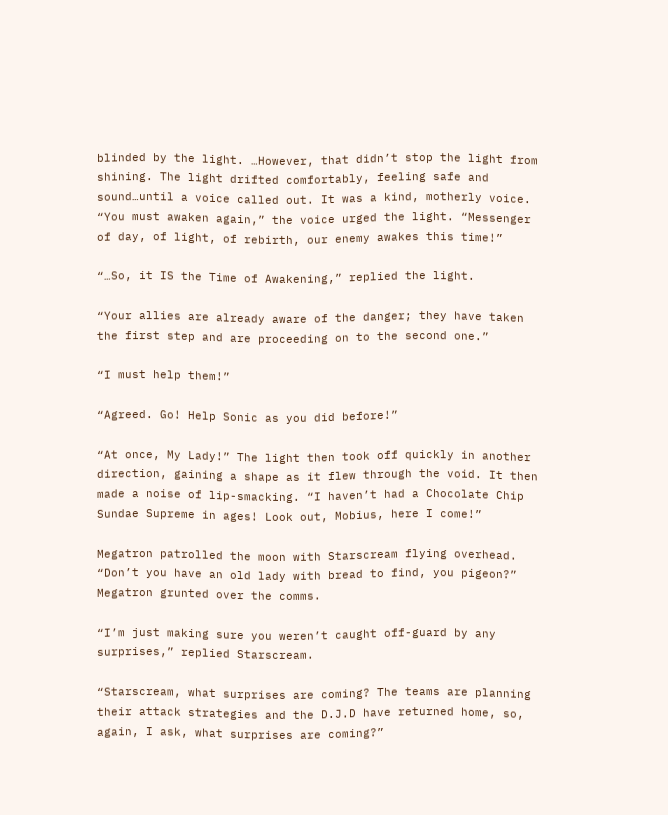blinded by the light. …However, that didn’t stop the light from shining. The light drifted comfortably, feeling safe and sound…until a voice called out. It was a kind, motherly voice. “You must awaken again,” the voice urged the light. “Messenger of day, of light, of rebirth, our enemy awakes this time!”

“…So, it IS the Time of Awakening,” replied the light.

“Your allies are already aware of the danger; they have taken the first step and are proceeding on to the second one.”

“I must help them!”

“Agreed. Go! Help Sonic as you did before!”

“At once, My Lady!” The light then took off quickly in another direction, gaining a shape as it flew through the void. It then made a noise of lip-smacking. “I haven’t had a Chocolate Chip Sundae Supreme in ages! Look out, Mobius, here I come!”

Megatron patrolled the moon with Starscream flying overhead. “Don’t you have an old lady with bread to find, you pigeon?” Megatron grunted over the comms.

“I’m just making sure you weren’t caught off-guard by any surprises,” replied Starscream.

“Starscream, what surprises are coming? The teams are planning their attack strategies and the D.J.D have returned home, so, again, I ask, what surprises are coming?”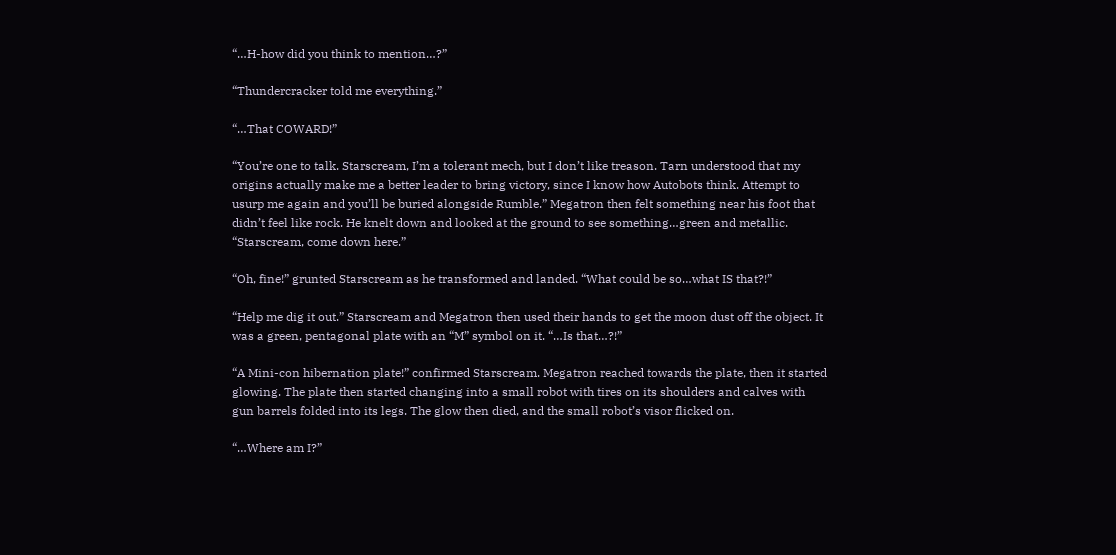“…H-how did you think to mention…?”

“Thundercracker told me everything.”

“…That COWARD!”

“You’re one to talk. Starscream, I’m a tolerant mech, but I don’t like treason. Tarn understood that my origins actually make me a better leader to bring victory, since I know how Autobots think. Attempt to usurp me again and you’ll be buried alongside Rumble.” Megatron then felt something near his foot that didn’t feel like rock. He knelt down and looked at the ground to see something…green and metallic. “Starscream, come down here.”

“Oh, fine!” grunted Starscream as he transformed and landed. “What could be so…what IS that?!”

“Help me dig it out.” Starscream and Megatron then used their hands to get the moon dust off the object. It was a green, pentagonal plate with an “M” symbol on it. “…Is that…?!”

“A Mini-con hibernation plate!” confirmed Starscream. Megatron reached towards the plate, then it started glowing. The plate then started changing into a small robot with tires on its shoulders and calves with gun barrels folded into its legs. The glow then died, and the small robot’s visor flicked on.

“…Where am I?”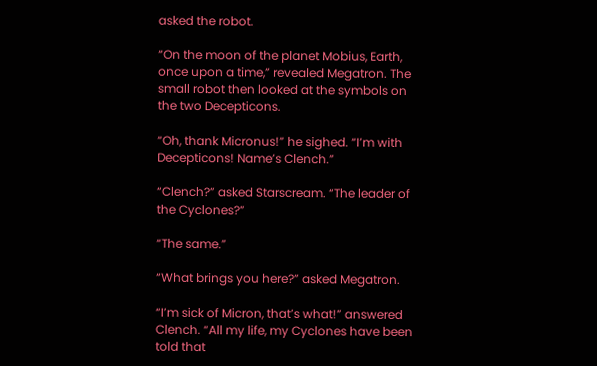asked the robot.

“On the moon of the planet Mobius, Earth, once upon a time,” revealed Megatron. The small robot then looked at the symbols on the two Decepticons.

“Oh, thank Micronus!” he sighed. “I’m with Decepticons! Name’s Clench.”

“Clench?” asked Starscream. “The leader of the Cyclones?”

“The same.”

“What brings you here?” asked Megatron.

“I’m sick of Micron, that’s what!” answered Clench. “All my life, my Cyclones have been told that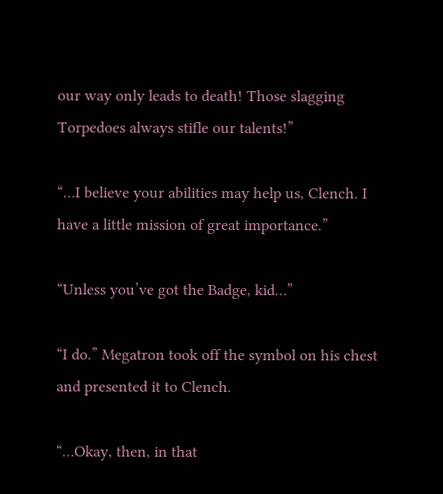our way only leads to death! Those slagging Torpedoes always stifle our talents!”

“…I believe your abilities may help us, Clench. I have a little mission of great importance.”

“Unless you’ve got the Badge, kid…”

“I do.” Megatron took off the symbol on his chest and presented it to Clench.

“…Okay, then, in that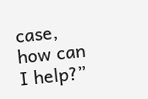case, how can I help?”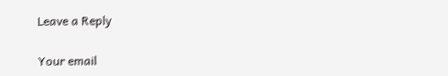Leave a Reply

Your email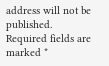address will not be published. Required fields are marked *